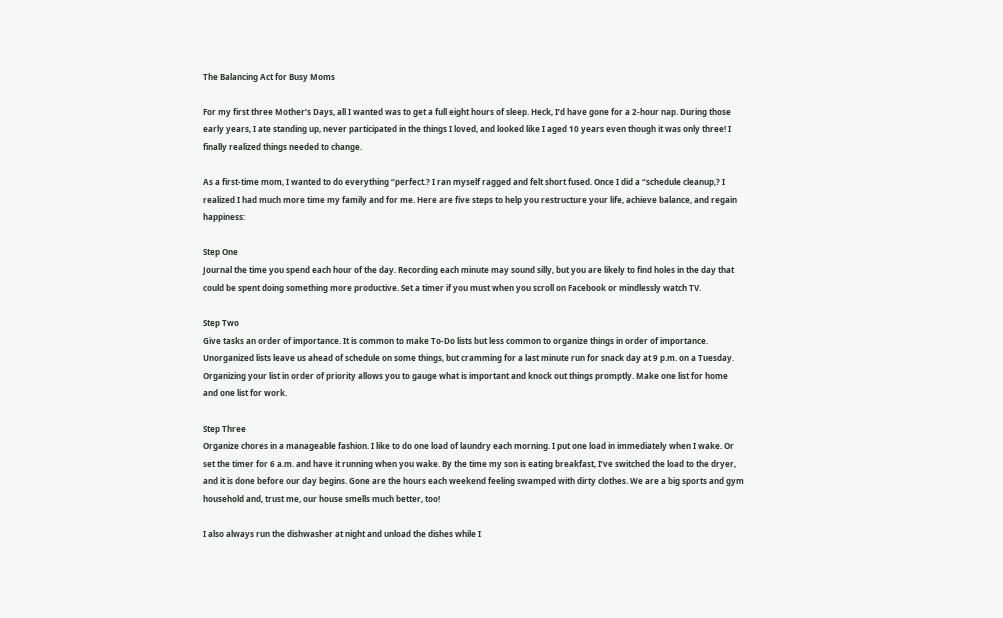The Balancing Act for Busy Moms

For my first three Mother’s Days, all I wanted was to get a full eight hours of sleep. Heck, I’d have gone for a 2-hour nap. During those early years, I ate standing up, never participated in the things I loved, and looked like I aged 10 years even though it was only three! I finally realized things needed to change.

As a first-time mom, I wanted to do everything “perfect.? I ran myself ragged and felt short fused. Once I did a “schedule cleanup,? I realized I had much more time my family and for me. Here are five steps to help you restructure your life, achieve balance, and regain happiness:

Step One
Journal the time you spend each hour of the day. Recording each minute may sound silly, but you are likely to find holes in the day that could be spent doing something more productive. Set a timer if you must when you scroll on Facebook or mindlessly watch TV.

Step Two
Give tasks an order of importance. It is common to make To-Do lists but less common to organize things in order of importance. Unorganized lists leave us ahead of schedule on some things, but cramming for a last minute run for snack day at 9 p.m. on a Tuesday. Organizing your list in order of priority allows you to gauge what is important and knock out things promptly. Make one list for home and one list for work.

Step Three
Organize chores in a manageable fashion. I like to do one load of laundry each morning. I put one load in immediately when I wake. Or set the timer for 6 a.m. and have it running when you wake. By the time my son is eating breakfast, I’ve switched the load to the dryer, and it is done before our day begins. Gone are the hours each weekend feeling swamped with dirty clothes. We are a big sports and gym household and, trust me, our house smells much better, too!

I also always run the dishwasher at night and unload the dishes while I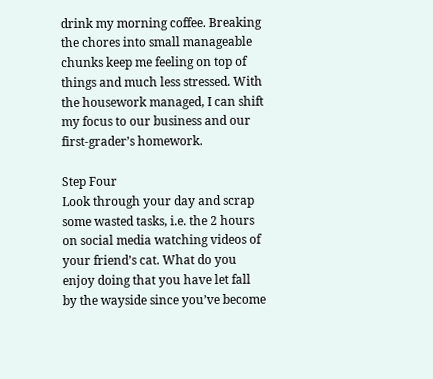drink my morning coffee. Breaking the chores into small manageable chunks keep me feeling on top of things and much less stressed. With the housework managed, I can shift my focus to our business and our first-grader’s homework.

Step Four
Look through your day and scrap some wasted tasks, i.e. the 2 hours on social media watching videos of your friend’s cat. What do you enjoy doing that you have let fall by the wayside since you’ve become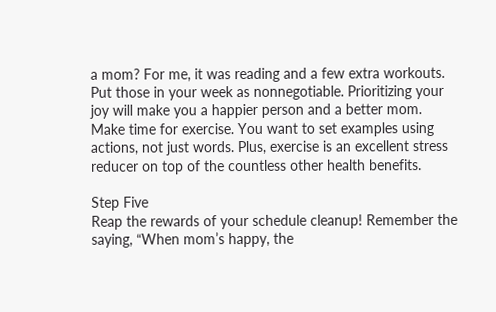a mom? For me, it was reading and a few extra workouts. Put those in your week as nonnegotiable. Prioritizing your joy will make you a happier person and a better mom. Make time for exercise. You want to set examples using actions, not just words. Plus, exercise is an excellent stress reducer on top of the countless other health benefits.

Step Five
Reap the rewards of your schedule cleanup! Remember the saying, “When mom’s happy, the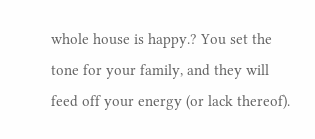whole house is happy.? You set the tone for your family, and they will feed off your energy (or lack thereof).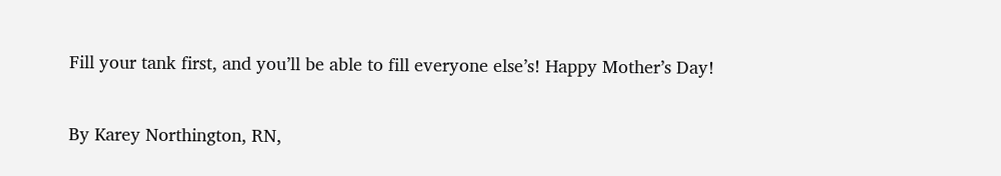Fill your tank first, and you’ll be able to fill everyone else’s! Happy Mother’s Day!

By Karey Northington, RN,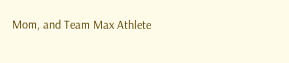Mom, and Team Max Athlete